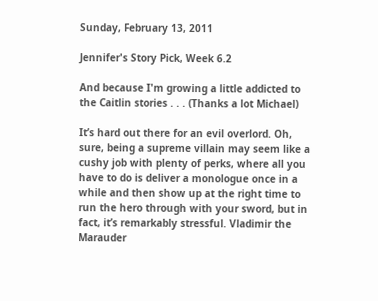Sunday, February 13, 2011

Jennifer's Story Pick, Week 6.2

And because I'm growing a little addicted to the Caitlin stories . . . (Thanks a lot Michael)

It’s hard out there for an evil overlord. Oh, sure, being a supreme villain may seem like a cushy job with plenty of perks, where all you have to do is deliver a monologue once in a while and then show up at the right time to run the hero through with your sword, but in fact, it’s remarkably stressful. Vladimir the Marauder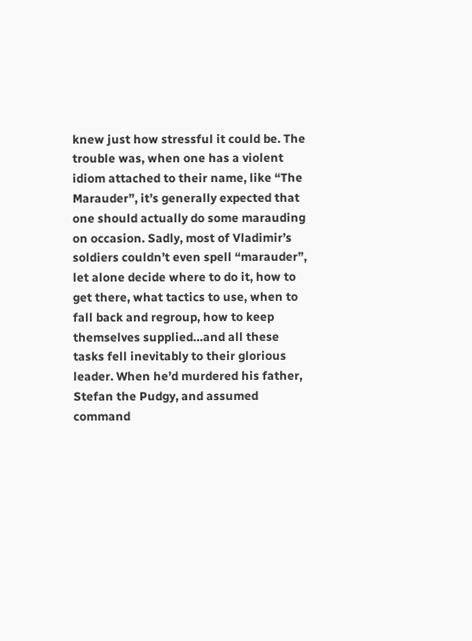knew just how stressful it could be. The trouble was, when one has a violent idiom attached to their name, like “The Marauder”, it’s generally expected that one should actually do some marauding on occasion. Sadly, most of Vladimir’s soldiers couldn’t even spell “marauder”, let alone decide where to do it, how to get there, what tactics to use, when to fall back and regroup, how to keep themselves supplied…and all these tasks fell inevitably to their glorious leader. When he’d murdered his father, Stefan the Pudgy, and assumed command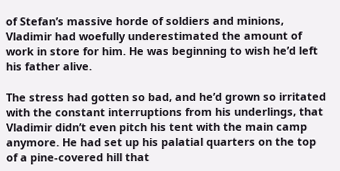of Stefan’s massive horde of soldiers and minions, Vladimir had woefully underestimated the amount of work in store for him. He was beginning to wish he’d left his father alive.

The stress had gotten so bad, and he’d grown so irritated with the constant interruptions from his underlings, that Vladimir didn’t even pitch his tent with the main camp anymore. He had set up his palatial quarters on the top of a pine-covered hill that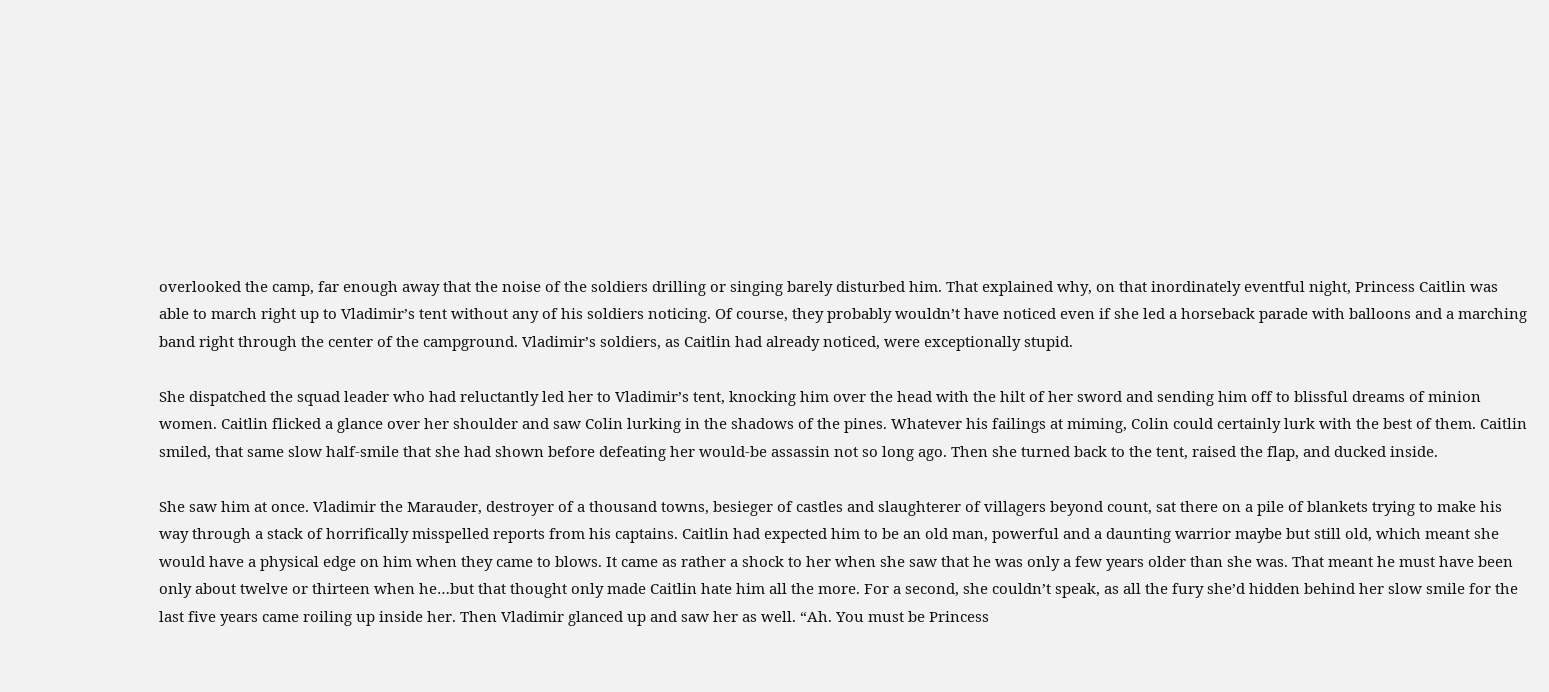overlooked the camp, far enough away that the noise of the soldiers drilling or singing barely disturbed him. That explained why, on that inordinately eventful night, Princess Caitlin was able to march right up to Vladimir’s tent without any of his soldiers noticing. Of course, they probably wouldn’t have noticed even if she led a horseback parade with balloons and a marching band right through the center of the campground. Vladimir’s soldiers, as Caitlin had already noticed, were exceptionally stupid.

She dispatched the squad leader who had reluctantly led her to Vladimir’s tent, knocking him over the head with the hilt of her sword and sending him off to blissful dreams of minion women. Caitlin flicked a glance over her shoulder and saw Colin lurking in the shadows of the pines. Whatever his failings at miming, Colin could certainly lurk with the best of them. Caitlin smiled, that same slow half-smile that she had shown before defeating her would-be assassin not so long ago. Then she turned back to the tent, raised the flap, and ducked inside.

She saw him at once. Vladimir the Marauder, destroyer of a thousand towns, besieger of castles and slaughterer of villagers beyond count, sat there on a pile of blankets trying to make his way through a stack of horrifically misspelled reports from his captains. Caitlin had expected him to be an old man, powerful and a daunting warrior maybe but still old, which meant she would have a physical edge on him when they came to blows. It came as rather a shock to her when she saw that he was only a few years older than she was. That meant he must have been only about twelve or thirteen when he…but that thought only made Caitlin hate him all the more. For a second, she couldn’t speak, as all the fury she’d hidden behind her slow smile for the last five years came roiling up inside her. Then Vladimir glanced up and saw her as well. “Ah. You must be Princess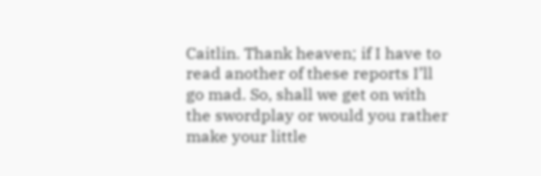Caitlin. Thank heaven; if I have to read another of these reports I’ll go mad. So, shall we get on with the swordplay or would you rather make your little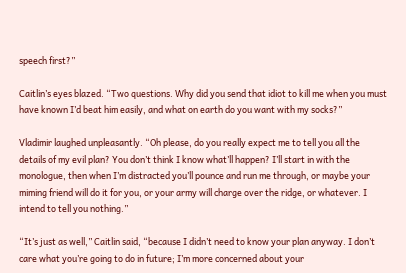speech first?”

Caitlin’s eyes blazed. “Two questions. Why did you send that idiot to kill me when you must have known I’d beat him easily, and what on earth do you want with my socks?”

Vladimir laughed unpleasantly. “Oh please, do you really expect me to tell you all the details of my evil plan? You don’t think I know what’ll happen? I’ll start in with the monologue, then when I’m distracted you’ll pounce and run me through, or maybe your miming friend will do it for you, or your army will charge over the ridge, or whatever. I intend to tell you nothing.”

“It’s just as well,” Caitlin said, “because I didn’t need to know your plan anyway. I don’t care what you’re going to do in future; I’m more concerned about your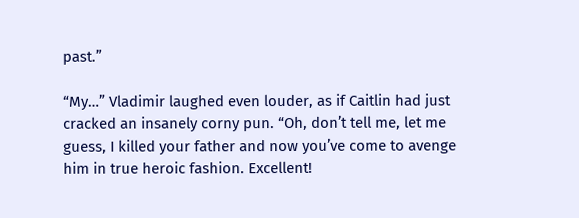past.”

“My…” Vladimir laughed even louder, as if Caitlin had just cracked an insanely corny pun. “Oh, don’t tell me, let me guess, I killed your father and now you’ve come to avenge him in true heroic fashion. Excellent!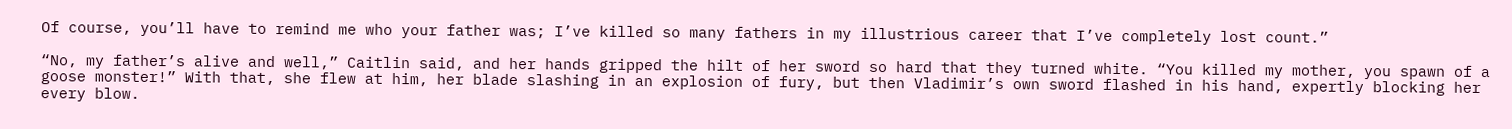Of course, you’ll have to remind me who your father was; I’ve killed so many fathers in my illustrious career that I’ve completely lost count.”

“No, my father’s alive and well,” Caitlin said, and her hands gripped the hilt of her sword so hard that they turned white. “You killed my mother, you spawn of a goose monster!” With that, she flew at him, her blade slashing in an explosion of fury, but then Vladimir’s own sword flashed in his hand, expertly blocking her every blow.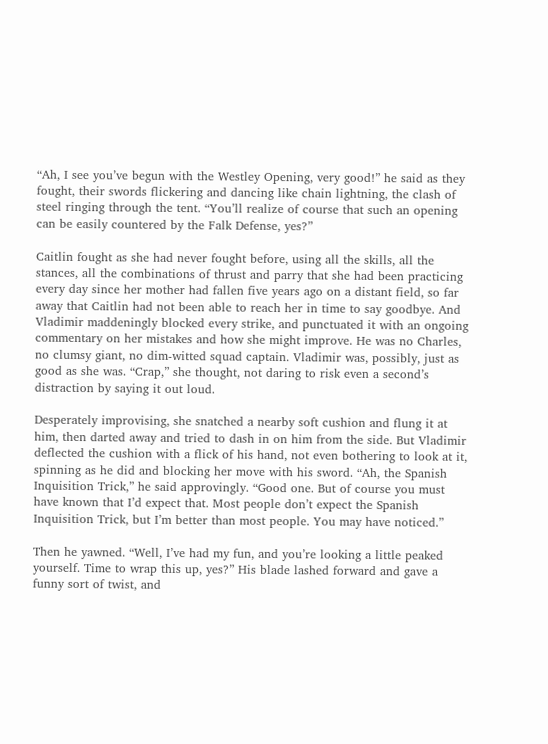“Ah, I see you’ve begun with the Westley Opening, very good!” he said as they fought, their swords flickering and dancing like chain lightning, the clash of steel ringing through the tent. “You’ll realize of course that such an opening can be easily countered by the Falk Defense, yes?”

Caitlin fought as she had never fought before, using all the skills, all the stances, all the combinations of thrust and parry that she had been practicing every day since her mother had fallen five years ago on a distant field, so far away that Caitlin had not been able to reach her in time to say goodbye. And Vladimir maddeningly blocked every strike, and punctuated it with an ongoing commentary on her mistakes and how she might improve. He was no Charles, no clumsy giant, no dim-witted squad captain. Vladimir was, possibly, just as good as she was. “Crap,” she thought, not daring to risk even a second’s distraction by saying it out loud.

Desperately improvising, she snatched a nearby soft cushion and flung it at him, then darted away and tried to dash in on him from the side. But Vladimir deflected the cushion with a flick of his hand, not even bothering to look at it, spinning as he did and blocking her move with his sword. “Ah, the Spanish Inquisition Trick,” he said approvingly. “Good one. But of course you must have known that I’d expect that. Most people don’t expect the Spanish Inquisition Trick, but I’m better than most people. You may have noticed.”

Then he yawned. “Well, I’ve had my fun, and you’re looking a little peaked yourself. Time to wrap this up, yes?” His blade lashed forward and gave a funny sort of twist, and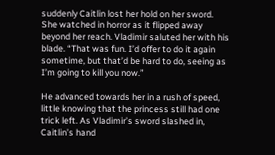suddenly Caitlin lost her hold on her sword. She watched in horror as it flipped away beyond her reach. Vladimir saluted her with his blade. “That was fun. I’d offer to do it again sometime, but that’d be hard to do, seeing as I’m going to kill you now.”

He advanced towards her in a rush of speed, little knowing that the princess still had one trick left. As Vladimir’s sword slashed in, Caitlin’s hand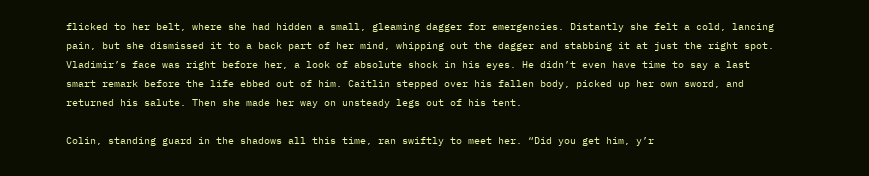flicked to her belt, where she had hidden a small, gleaming dagger for emergencies. Distantly she felt a cold, lancing pain, but she dismissed it to a back part of her mind, whipping out the dagger and stabbing it at just the right spot. Vladimir’s face was right before her, a look of absolute shock in his eyes. He didn’t even have time to say a last smart remark before the life ebbed out of him. Caitlin stepped over his fallen body, picked up her own sword, and returned his salute. Then she made her way on unsteady legs out of his tent.

Colin, standing guard in the shadows all this time, ran swiftly to meet her. “Did you get him, y’r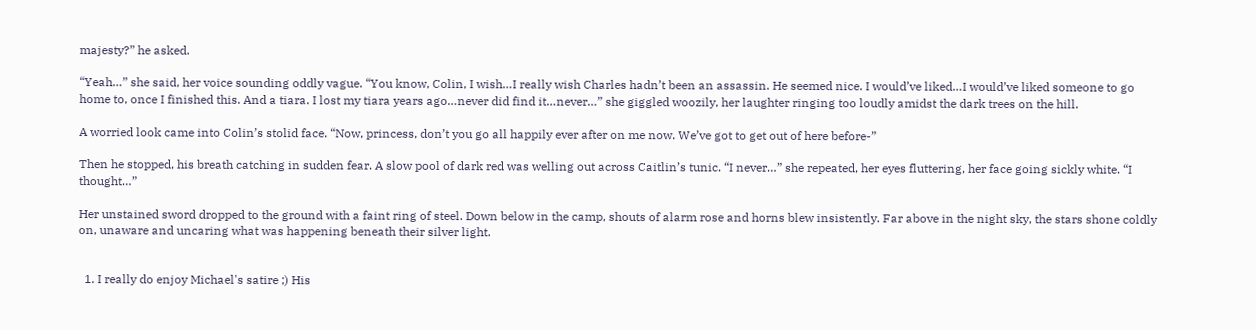majesty?” he asked.

“Yeah…” she said, her voice sounding oddly vague. “You know, Colin, I wish…I really wish Charles hadn’t been an assassin. He seemed nice. I would’ve liked…I would’ve liked someone to go home to, once I finished this. And a tiara. I lost my tiara years ago…never did find it…never…” she giggled woozily, her laughter ringing too loudly amidst the dark trees on the hill.

A worried look came into Colin’s stolid face. “Now, princess, don’t you go all happily ever after on me now. We’ve got to get out of here before-”

Then he stopped, his breath catching in sudden fear. A slow pool of dark red was welling out across Caitlin’s tunic. “I never…” she repeated, her eyes fluttering, her face going sickly white. “I thought…”

Her unstained sword dropped to the ground with a faint ring of steel. Down below in the camp, shouts of alarm rose and horns blew insistently. Far above in the night sky, the stars shone coldly on, unaware and uncaring what was happening beneath their silver light.


  1. I really do enjoy Michael's satire ;) His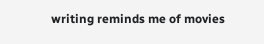writing reminds me of movies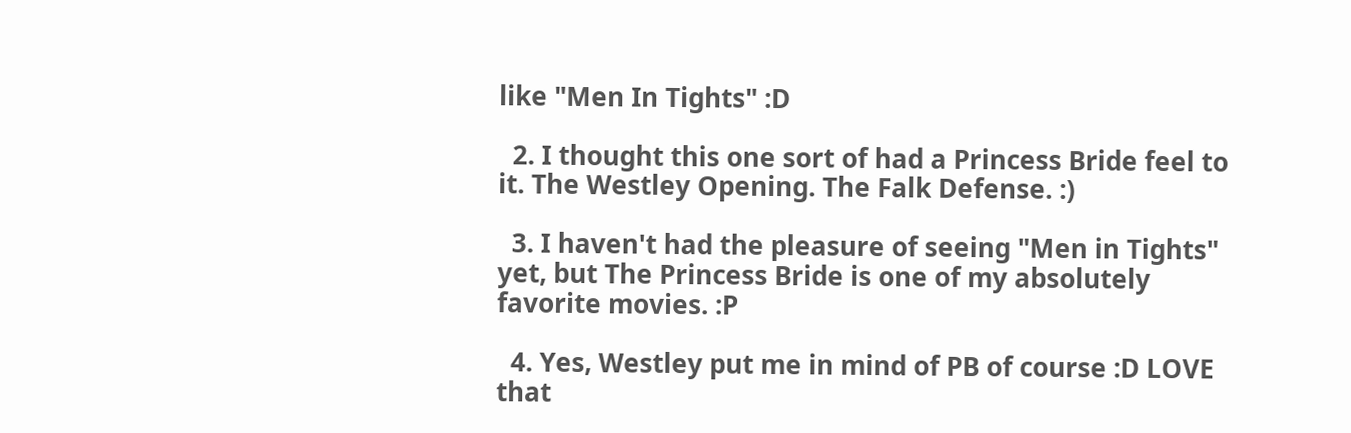like "Men In Tights" :D

  2. I thought this one sort of had a Princess Bride feel to it. The Westley Opening. The Falk Defense. :)

  3. I haven't had the pleasure of seeing "Men in Tights" yet, but The Princess Bride is one of my absolutely favorite movies. :P

  4. Yes, Westley put me in mind of PB of course :D LOVE that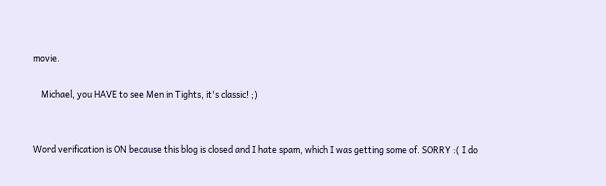movie.

    Michael, you HAVE to see Men in Tights, it's classic! ;)


Word verification is ON because this blog is closed and I hate spam, which I was getting some of. SORRY :( I do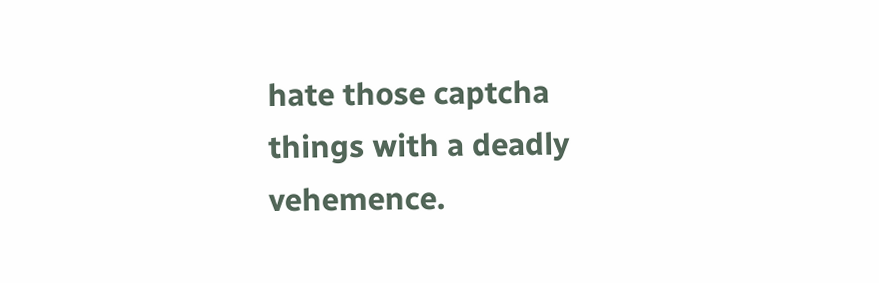hate those captcha things with a deadly vehemence.